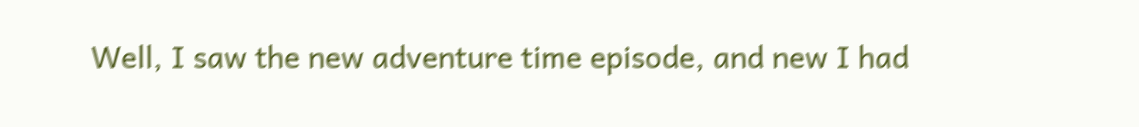Well, I saw the new adventure time episode, and new I had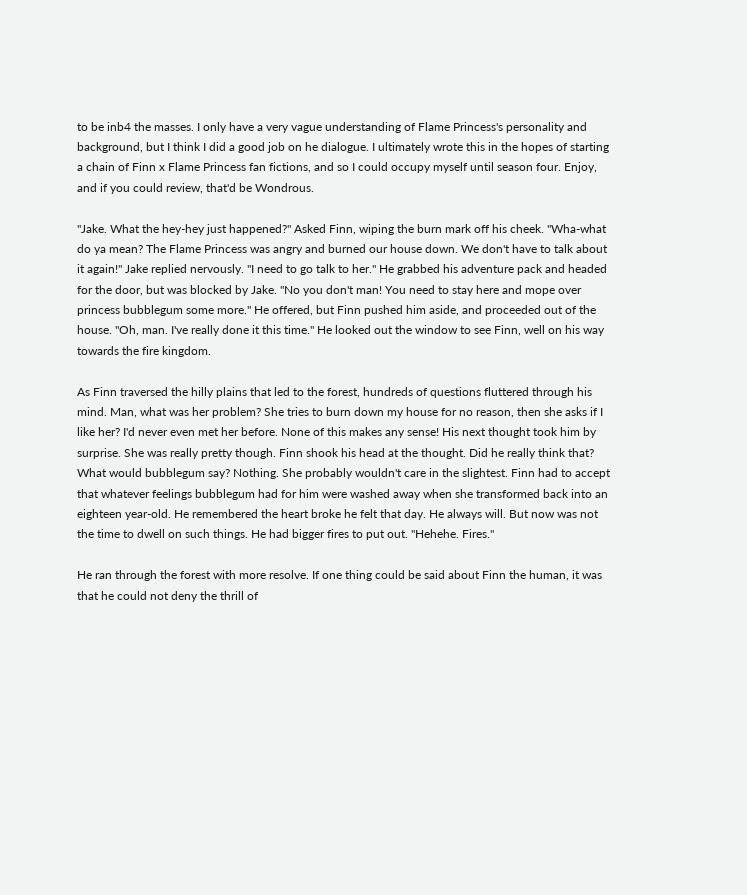to be inb4 the masses. I only have a very vague understanding of Flame Princess's personality and background, but I think I did a good job on he dialogue. I ultimately wrote this in the hopes of starting a chain of Finn x Flame Princess fan fictions, and so I could occupy myself until season four. Enjoy, and if you could review, that'd be Wondrous.

"Jake. What the hey-hey just happened?" Asked Finn, wiping the burn mark off his cheek. "Wha-what do ya mean? The Flame Princess was angry and burned our house down. We don't have to talk about it again!" Jake replied nervously. "I need to go talk to her." He grabbed his adventure pack and headed for the door, but was blocked by Jake. "No you don't man! You need to stay here and mope over princess bubblegum some more." He offered, but Finn pushed him aside, and proceeded out of the house. "Oh, man. I've really done it this time." He looked out the window to see Finn, well on his way towards the fire kingdom.

As Finn traversed the hilly plains that led to the forest, hundreds of questions fluttered through his mind. Man, what was her problem? She tries to burn down my house for no reason, then she asks if I like her? I'd never even met her before. None of this makes any sense! His next thought took him by surprise. She was really pretty though. Finn shook his head at the thought. Did he really think that? What would bubblegum say? Nothing. She probably wouldn't care in the slightest. Finn had to accept that whatever feelings bubblegum had for him were washed away when she transformed back into an eighteen year-old. He remembered the heart broke he felt that day. He always will. But now was not the time to dwell on such things. He had bigger fires to put out. "Hehehe. Fires."

He ran through the forest with more resolve. If one thing could be said about Finn the human, it was that he could not deny the thrill of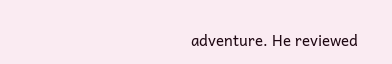adventure. He reviewed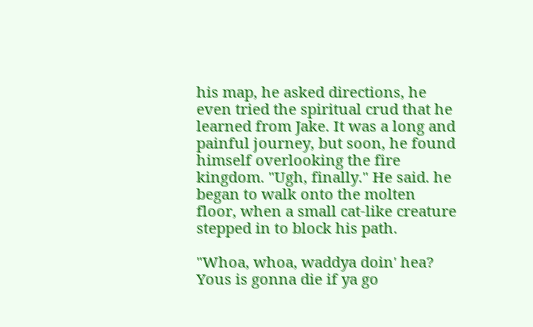his map, he asked directions, he even tried the spiritual crud that he learned from Jake. It was a long and painful journey, but soon, he found himself overlooking the fire kingdom. "Ugh, finally." He said. he began to walk onto the molten floor, when a small cat-like creature stepped in to block his path.

"Whoa, whoa, waddya doin' hea? Yous is gonna die if ya go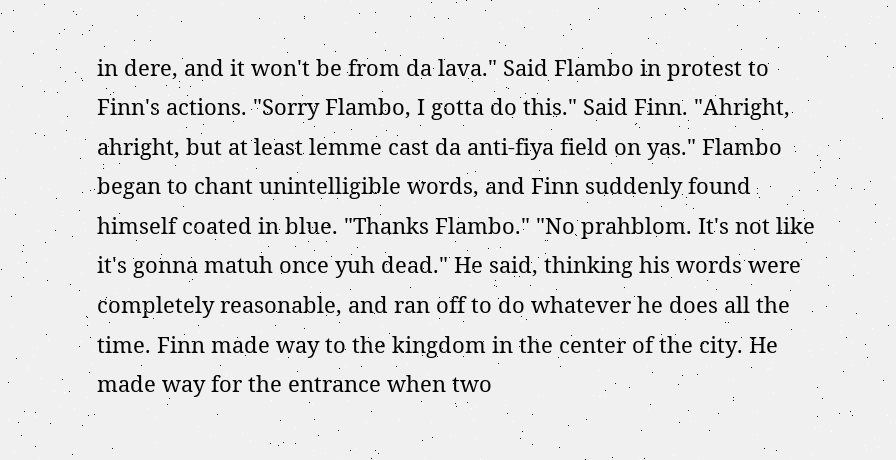in dere, and it won't be from da lava." Said Flambo in protest to Finn's actions. "Sorry Flambo, I gotta do this." Said Finn. "Ahright, ahright, but at least lemme cast da anti-fiya field on yas." Flambo began to chant unintelligible words, and Finn suddenly found himself coated in blue. "Thanks Flambo." "No prahblom. It's not like it's gonna matuh once yuh dead." He said, thinking his words were completely reasonable, and ran off to do whatever he does all the time. Finn made way to the kingdom in the center of the city. He made way for the entrance when two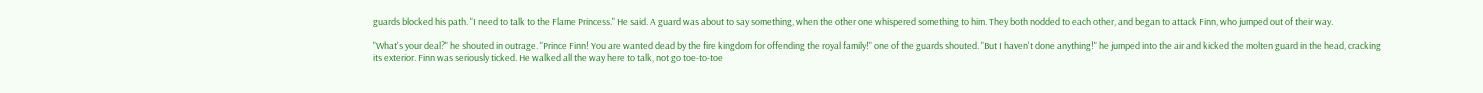guards blocked his path. "I need to talk to the Flame Princess." He said. A guard was about to say something, when the other one whispered something to him. They both nodded to each other, and began to attack Finn, who jumped out of their way.

"What's your deal?" he shouted in outrage. "Prince Finn! You are wanted dead by the fire kingdom for offending the royal family!" one of the guards shouted. "But I haven't done anything!" he jumped into the air and kicked the molten guard in the head, cracking its exterior. Finn was seriously ticked. He walked all the way here to talk, not go toe-to-toe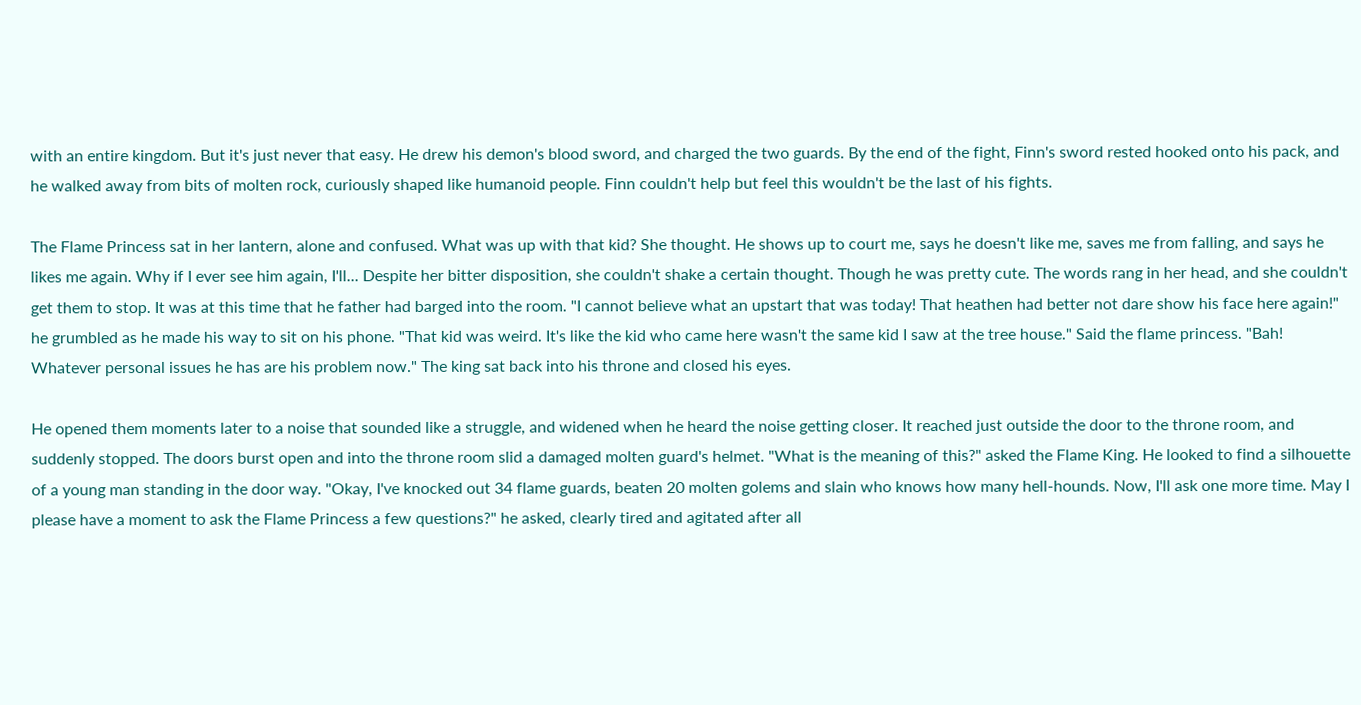with an entire kingdom. But it's just never that easy. He drew his demon's blood sword, and charged the two guards. By the end of the fight, Finn's sword rested hooked onto his pack, and he walked away from bits of molten rock, curiously shaped like humanoid people. Finn couldn't help but feel this wouldn't be the last of his fights.

The Flame Princess sat in her lantern, alone and confused. What was up with that kid? She thought. He shows up to court me, says he doesn't like me, saves me from falling, and says he likes me again. Why if I ever see him again, I'll... Despite her bitter disposition, she couldn't shake a certain thought. Though he was pretty cute. The words rang in her head, and she couldn't get them to stop. It was at this time that he father had barged into the room. "I cannot believe what an upstart that was today! That heathen had better not dare show his face here again!" he grumbled as he made his way to sit on his phone. "That kid was weird. It's like the kid who came here wasn't the same kid I saw at the tree house." Said the flame princess. "Bah! Whatever personal issues he has are his problem now." The king sat back into his throne and closed his eyes.

He opened them moments later to a noise that sounded like a struggle, and widened when he heard the noise getting closer. It reached just outside the door to the throne room, and suddenly stopped. The doors burst open and into the throne room slid a damaged molten guard's helmet. "What is the meaning of this?" asked the Flame King. He looked to find a silhouette of a young man standing in the door way. "Okay, I've knocked out 34 flame guards, beaten 20 molten golems and slain who knows how many hell-hounds. Now, I'll ask one more time. May I please have a moment to ask the Flame Princess a few questions?" he asked, clearly tired and agitated after all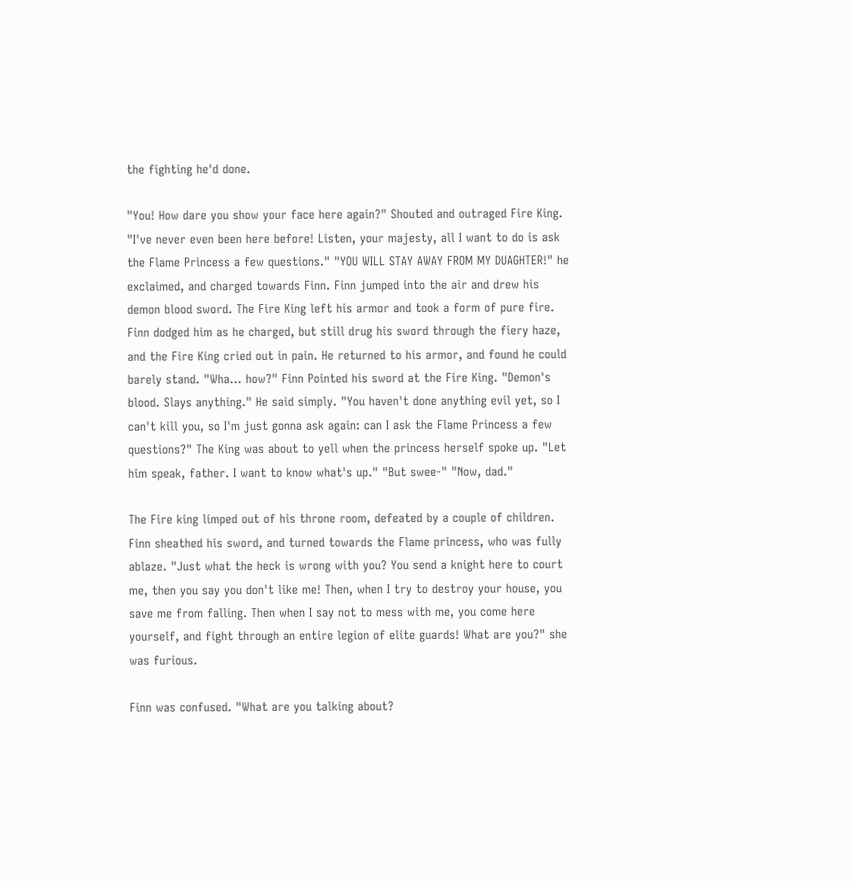the fighting he'd done.

"You! How dare you show your face here again?" Shouted and outraged Fire King. "I've never even been here before! Listen, your majesty, all I want to do is ask the Flame Princess a few questions." "YOU WILL STAY AWAY FROM MY DUAGHTER!" he exclaimed, and charged towards Finn. Finn jumped into the air and drew his demon blood sword. The Fire King left his armor and took a form of pure fire. Finn dodged him as he charged, but still drug his sword through the fiery haze, and the Fire King cried out in pain. He returned to his armor, and found he could barely stand. "Wha… how?" Finn Pointed his sword at the Fire King. "Demon's blood. Slays anything." He said simply. "You haven't done anything evil yet, so I can't kill you, so I'm just gonna ask again: can I ask the Flame Princess a few questions?" The King was about to yell when the princess herself spoke up. "Let him speak, father. I want to know what's up." "But swee-" "Now, dad."

The Fire king limped out of his throne room, defeated by a couple of children. Finn sheathed his sword, and turned towards the Flame princess, who was fully ablaze. "Just what the heck is wrong with you? You send a knight here to court me, then you say you don't like me! Then, when I try to destroy your house, you save me from falling. Then when I say not to mess with me, you come here yourself, and fight through an entire legion of elite guards! What are you?" she was furious.

Finn was confused. "What are you talking about?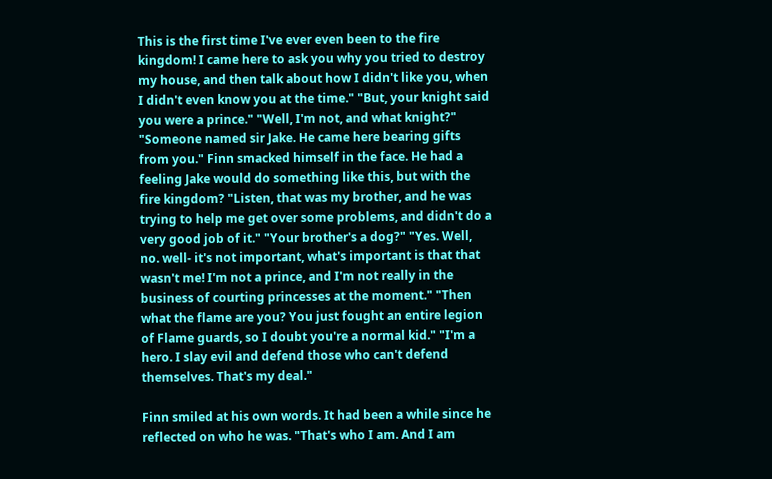This is the first time I've ever even been to the fire kingdom! I came here to ask you why you tried to destroy my house, and then talk about how I didn't like you, when I didn't even know you at the time." "But, your knight said you were a prince." "Well, I'm not, and what knight?" "Someone named sir Jake. He came here bearing gifts from you." Finn smacked himself in the face. He had a feeling Jake would do something like this, but with the fire kingdom? "Listen, that was my brother, and he was trying to help me get over some problems, and didn't do a very good job of it." "Your brother's a dog?" "Yes. Well, no. well- it's not important, what's important is that that wasn't me! I'm not a prince, and I'm not really in the business of courting princesses at the moment." "Then what the flame are you? You just fought an entire legion of Flame guards, so I doubt you're a normal kid." "I'm a hero. I slay evil and defend those who can't defend themselves. That's my deal."

Finn smiled at his own words. It had been a while since he reflected on who he was. "That's who I am. And I am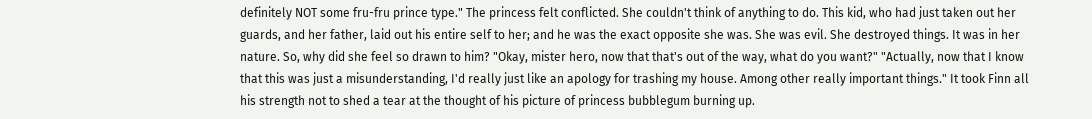definitely NOT some fru-fru prince type." The princess felt conflicted. She couldn't think of anything to do. This kid, who had just taken out her guards, and her father, laid out his entire self to her; and he was the exact opposite she was. She was evil. She destroyed things. It was in her nature. So, why did she feel so drawn to him? "Okay, mister hero, now that that's out of the way, what do you want?" "Actually, now that I know that this was just a misunderstanding, I'd really just like an apology for trashing my house. Among other really important things." It took Finn all his strength not to shed a tear at the thought of his picture of princess bubblegum burning up.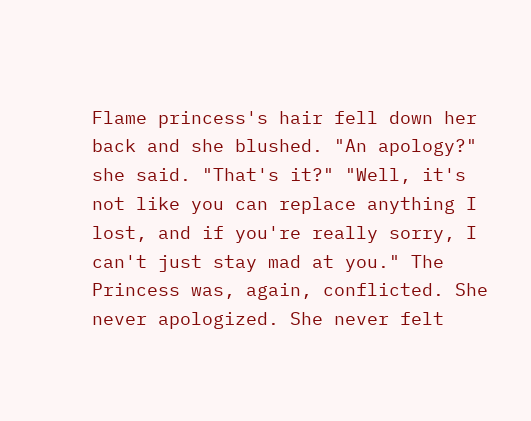Flame princess's hair fell down her back and she blushed. "An apology?" she said. "That's it?" "Well, it's not like you can replace anything I lost, and if you're really sorry, I can't just stay mad at you." The Princess was, again, conflicted. She never apologized. She never felt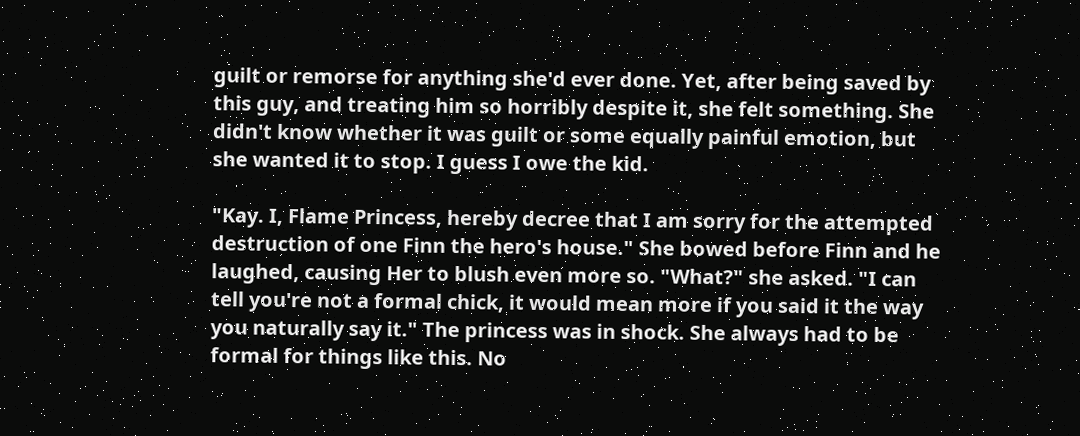guilt or remorse for anything she'd ever done. Yet, after being saved by this guy, and treating him so horribly despite it, she felt something. She didn't know whether it was guilt or some equally painful emotion, but she wanted it to stop. I guess I owe the kid.

"Kay. I, Flame Princess, hereby decree that I am sorry for the attempted destruction of one Finn the hero's house." She bowed before Finn and he laughed, causing Her to blush even more so. "What?" she asked. "I can tell you're not a formal chick, it would mean more if you said it the way you naturally say it." The princess was in shock. She always had to be formal for things like this. No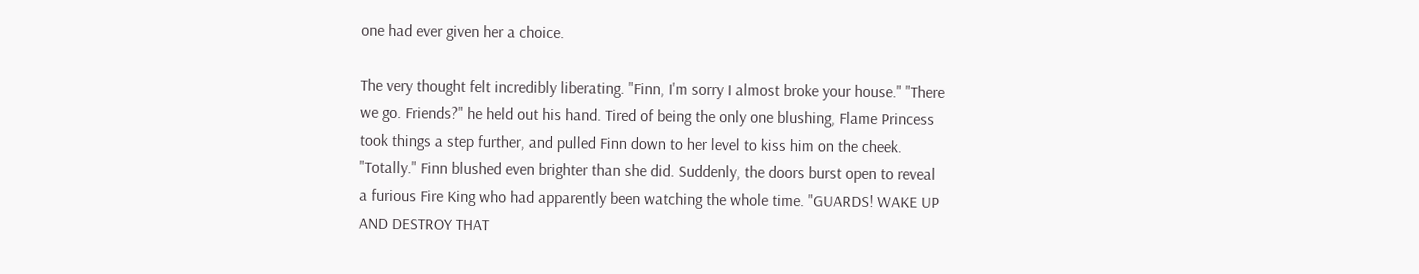one had ever given her a choice.

The very thought felt incredibly liberating. "Finn, I'm sorry I almost broke your house." "There we go. Friends?" he held out his hand. Tired of being the only one blushing, Flame Princess took things a step further, and pulled Finn down to her level to kiss him on the cheek. "Totally." Finn blushed even brighter than she did. Suddenly, the doors burst open to reveal a furious Fire King who had apparently been watching the whole time. "GUARDS! WAKE UP AND DESTROY THAT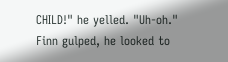CHILD!" he yelled. "Uh-oh." Finn gulped, he looked to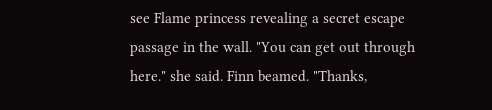see Flame princess revealing a secret escape passage in the wall. "You can get out through here." she said. Finn beamed. "Thanks,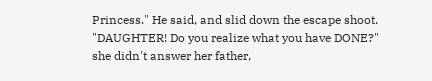Princess." He said, and slid down the escape shoot. "DAUGHTER! Do you realize what you have DONE?" she didn't answer her father,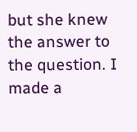but she knew the answer to the question. I made a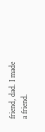friend, dad. I made a friend.